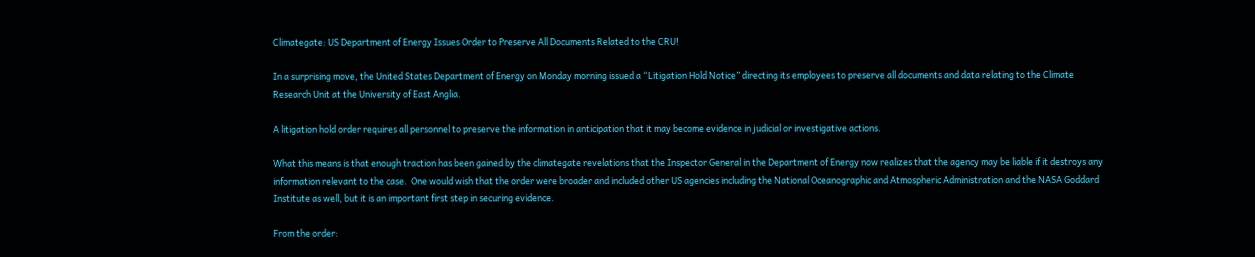Climategate: US Department of Energy Issues Order to Preserve All Documents Related to the CRU!

In a surprising move, the United States Department of Energy on Monday morning issued a “Litigation Hold Notice” directing its employees to preserve all documents and data relating to the Climate Research Unit at the University of East Anglia.

A litigation hold order requires all personnel to preserve the information in anticipation that it may become evidence in judicial or investigative actions.

What this means is that enough traction has been gained by the climategate revelations that the Inspector General in the Department of Energy now realizes that the agency may be liable if it destroys any information relevant to the case.  One would wish that the order were broader and included other US agencies including the National Oceanographic and Atmospheric Administration and the NASA Goddard Institute as well, but it is an important first step in securing evidence.

From the order: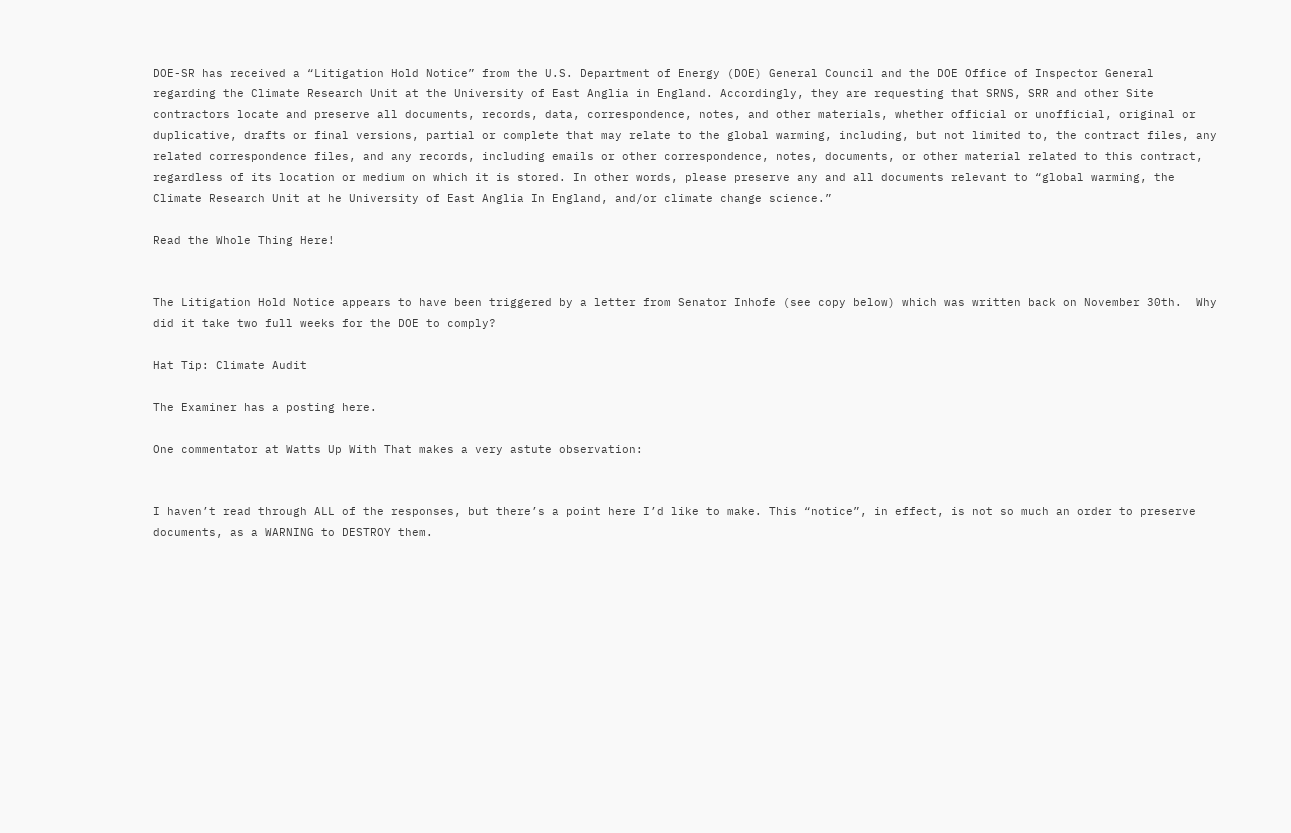DOE-SR has received a “Litigation Hold Notice” from the U.S. Department of Energy (DOE) General Council and the DOE Office of Inspector General regarding the Climate Research Unit at the University of East Anglia in England. Accordingly, they are requesting that SRNS, SRR and other Site contractors locate and preserve all documents, records, data, correspondence, notes, and other materials, whether official or unofficial, original or duplicative, drafts or final versions, partial or complete that may relate to the global warming, including, but not limited to, the contract files, any related correspondence files, and any records, including emails or other correspondence, notes, documents, or other material related to this contract, regardless of its location or medium on which it is stored. In other words, please preserve any and all documents relevant to “global warming, the Climate Research Unit at he University of East Anglia In England, and/or climate change science.”

Read the Whole Thing Here!


The Litigation Hold Notice appears to have been triggered by a letter from Senator Inhofe (see copy below) which was written back on November 30th.  Why did it take two full weeks for the DOE to comply?

Hat Tip: Climate Audit

The Examiner has a posting here.

One commentator at Watts Up With That makes a very astute observation:


I haven’t read through ALL of the responses, but there’s a point here I’d like to make. This “notice”, in effect, is not so much an order to preserve documents, as a WARNING to DESTROY them.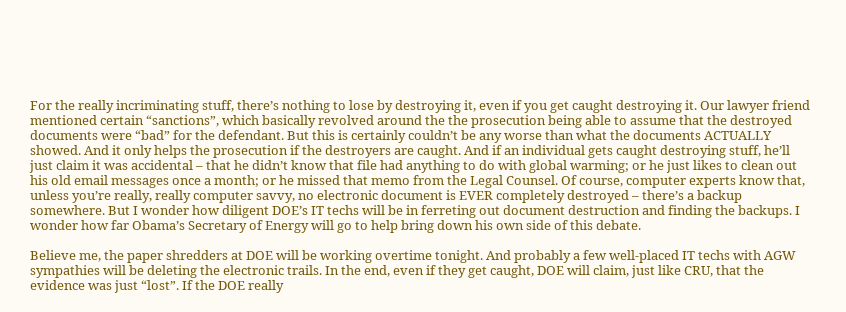For the really incriminating stuff, there’s nothing to lose by destroying it, even if you get caught destroying it. Our lawyer friend mentioned certain “sanctions”, which basically revolved around the the prosecution being able to assume that the destroyed documents were “bad” for the defendant. But this is certainly couldn’t be any worse than what the documents ACTUALLY showed. And it only helps the prosecution if the destroyers are caught. And if an individual gets caught destroying stuff, he’ll just claim it was accidental – that he didn’t know that file had anything to do with global warming; or he just likes to clean out his old email messages once a month; or he missed that memo from the Legal Counsel. Of course, computer experts know that, unless you’re really, really computer savvy, no electronic document is EVER completely destroyed – there’s a backup somewhere. But I wonder how diligent DOE’s IT techs will be in ferreting out document destruction and finding the backups. I wonder how far Obama’s Secretary of Energy will go to help bring down his own side of this debate.

Believe me, the paper shredders at DOE will be working overtime tonight. And probably a few well-placed IT techs with AGW sympathies will be deleting the electronic trails. In the end, even if they get caught, DOE will claim, just like CRU, that the evidence was just “lost”. If the DOE really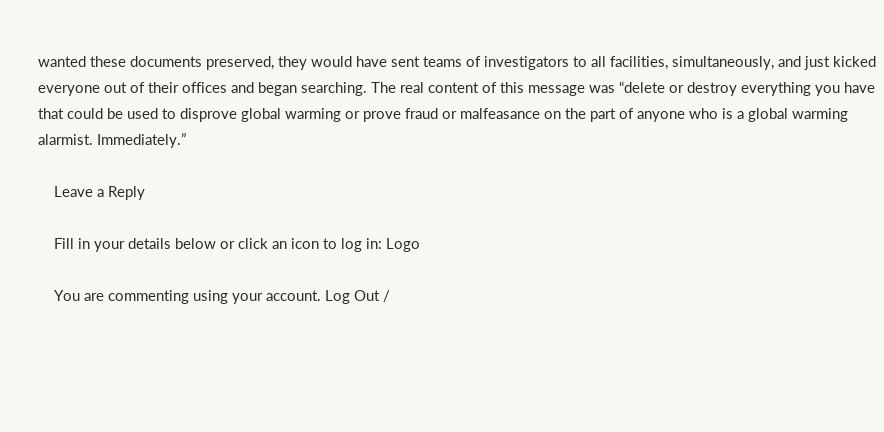wanted these documents preserved, they would have sent teams of investigators to all facilities, simultaneously, and just kicked everyone out of their offices and began searching. The real content of this message was “delete or destroy everything you have that could be used to disprove global warming or prove fraud or malfeasance on the part of anyone who is a global warming alarmist. Immediately.”

    Leave a Reply

    Fill in your details below or click an icon to log in: Logo

    You are commenting using your account. Log Out /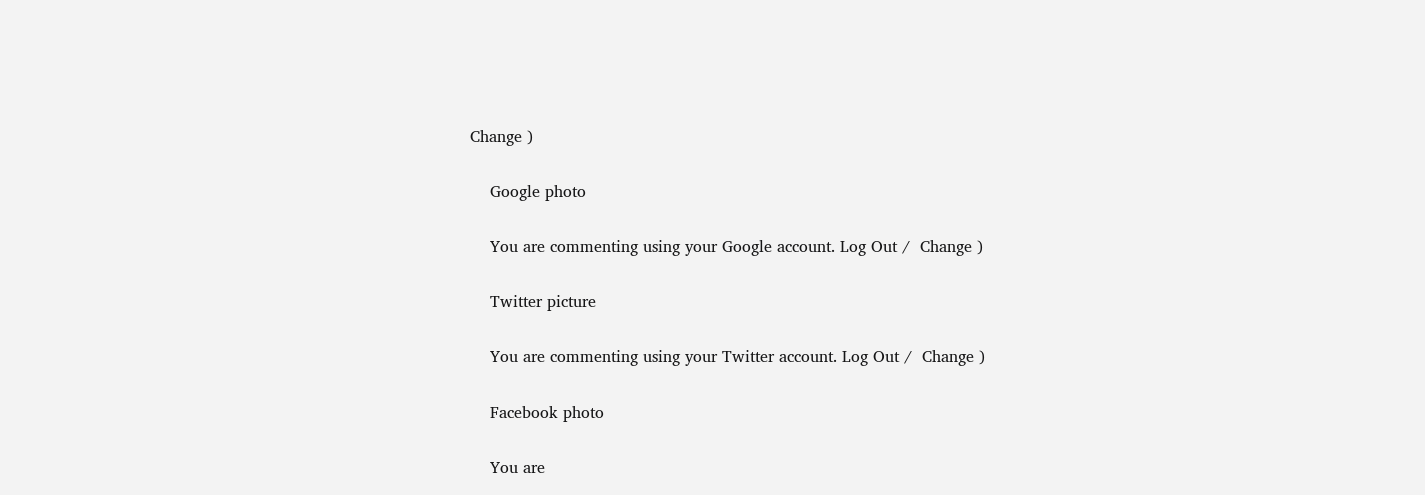Change )

    Google photo

    You are commenting using your Google account. Log Out /  Change )

    Twitter picture

    You are commenting using your Twitter account. Log Out /  Change )

    Facebook photo

    You are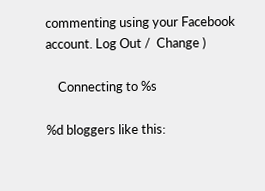commenting using your Facebook account. Log Out /  Change )

    Connecting to %s

%d bloggers like this: